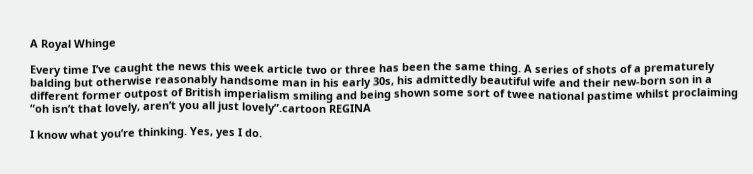A Royal Whinge

Every time I’ve caught the news this week article two or three has been the same thing. A series of shots of a prematurely balding but otherwise reasonably handsome man in his early 30s, his admittedly beautiful wife and their new-born son in a different former outpost of British imperialism smiling and being shown some sort of twee national pastime whilst proclaiming “oh isn’t that lovely, aren’t you all just lovely”.cartoon REGINA

I know what you’re thinking. Yes, yes I do.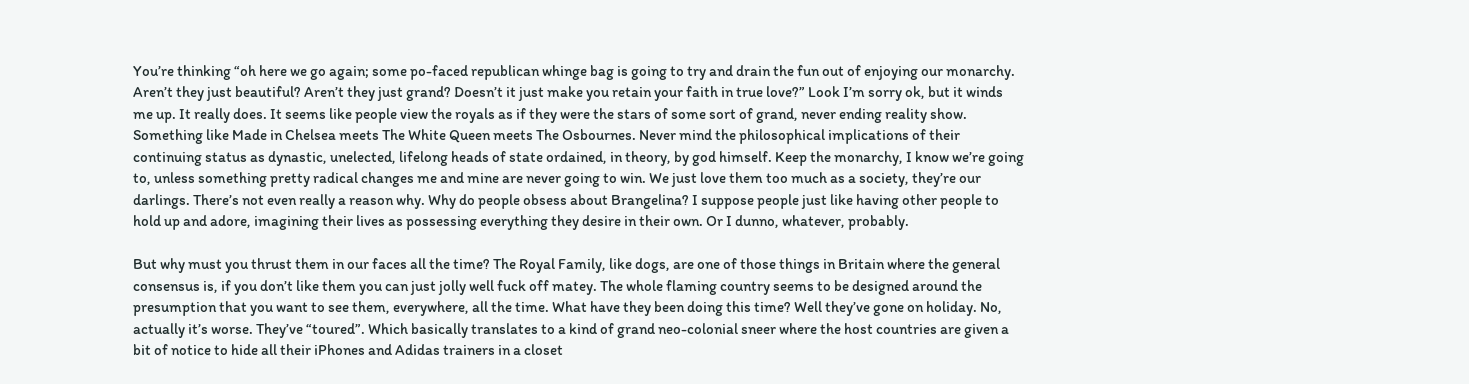You’re thinking “oh here we go again; some po-faced republican whinge bag is going to try and drain the fun out of enjoying our monarchy. Aren’t they just beautiful? Aren’t they just grand? Doesn’t it just make you retain your faith in true love?” Look I’m sorry ok, but it winds me up. It really does. It seems like people view the royals as if they were the stars of some sort of grand, never ending reality show. Something like Made in Chelsea meets The White Queen meets The Osbournes. Never mind the philosophical implications of their continuing status as dynastic, unelected, lifelong heads of state ordained, in theory, by god himself. Keep the monarchy, I know we’re going to, unless something pretty radical changes me and mine are never going to win. We just love them too much as a society, they’re our darlings. There’s not even really a reason why. Why do people obsess about Brangelina? I suppose people just like having other people to hold up and adore, imagining their lives as possessing everything they desire in their own. Or I dunno, whatever, probably.

But why must you thrust them in our faces all the time? The Royal Family, like dogs, are one of those things in Britain where the general consensus is, if you don’t like them you can just jolly well fuck off matey. The whole flaming country seems to be designed around the presumption that you want to see them, everywhere, all the time. What have they been doing this time? Well they’ve gone on holiday. No, actually it’s worse. They’ve “toured”. Which basically translates to a kind of grand neo-colonial sneer where the host countries are given a bit of notice to hide all their iPhones and Adidas trainers in a closet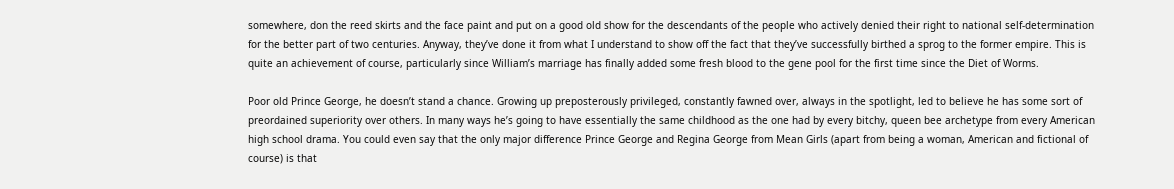somewhere, don the reed skirts and the face paint and put on a good old show for the descendants of the people who actively denied their right to national self-determination for the better part of two centuries. Anyway, they’ve done it from what I understand to show off the fact that they’ve successfully birthed a sprog to the former empire. This is quite an achievement of course, particularly since William’s marriage has finally added some fresh blood to the gene pool for the first time since the Diet of Worms.

Poor old Prince George, he doesn’t stand a chance. Growing up preposterously privileged, constantly fawned over, always in the spotlight, led to believe he has some sort of preordained superiority over others. In many ways he’s going to have essentially the same childhood as the one had by every bitchy, queen bee archetype from every American high school drama. You could even say that the only major difference Prince George and Regina George from Mean Girls (apart from being a woman, American and fictional of course) is that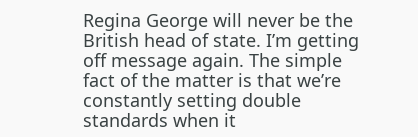Regina George will never be the British head of state. I’m getting off message again. The simple fact of the matter is that we’re constantly setting double standards when it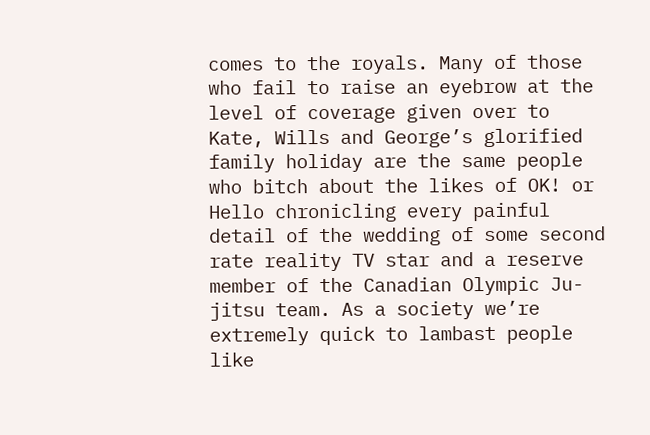comes to the royals. Many of those who fail to raise an eyebrow at the level of coverage given over to Kate, Wills and George’s glorified family holiday are the same people who bitch about the likes of OK! or Hello chronicling every painful detail of the wedding of some second rate reality TV star and a reserve member of the Canadian Olympic Ju-jitsu team. As a society we’re extremely quick to lambast people like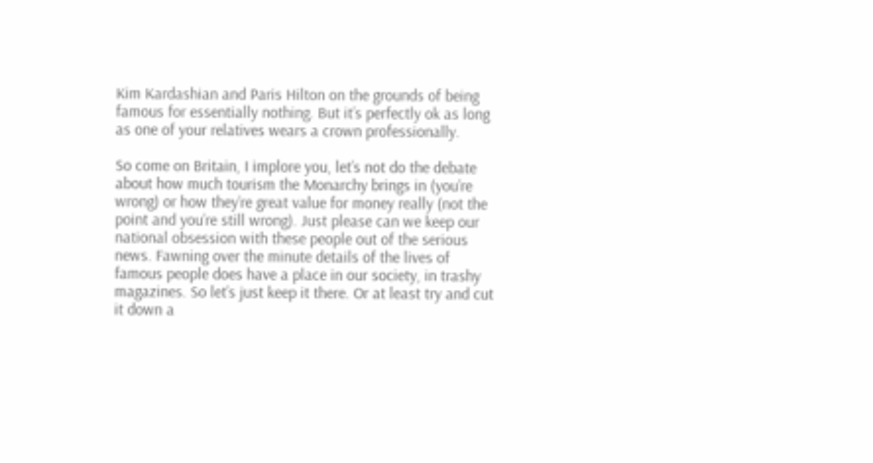Kim Kardashian and Paris Hilton on the grounds of being famous for essentially nothing. But it’s perfectly ok as long as one of your relatives wears a crown professionally.

So come on Britain, I implore you, let’s not do the debate about how much tourism the Monarchy brings in (you’re wrong) or how they’re great value for money really (not the point and you’re still wrong). Just please can we keep our national obsession with these people out of the serious news. Fawning over the minute details of the lives of famous people does have a place in our society, in trashy magazines. So let’s just keep it there. Or at least try and cut it down a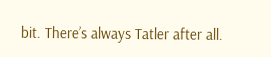bit. There’s always Tatler after all.